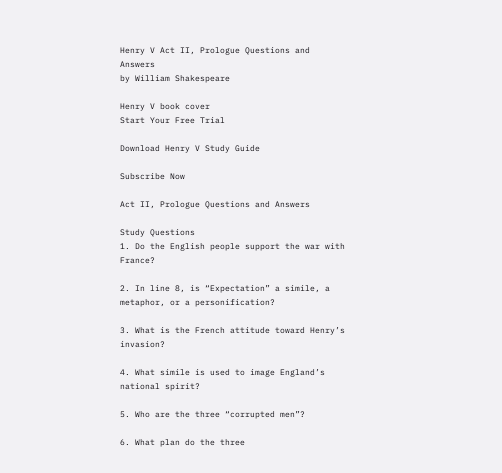Henry V Act II, Prologue Questions and Answers
by William Shakespeare

Henry V book cover
Start Your Free Trial

Download Henry V Study Guide

Subscribe Now

Act II, Prologue Questions and Answers

Study Questions
1. Do the English people support the war with France?

2. In line 8, is “Expectation” a simile, a metaphor, or a personification?

3. What is the French attitude toward Henry’s invasion?

4. What simile is used to image England’s national spirit?

5. Who are the three “corrupted men”?

6. What plan do the three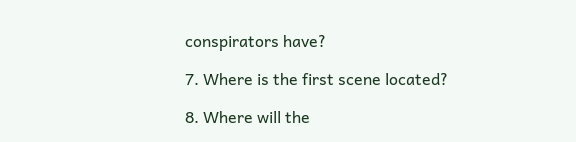conspirators have?

7. Where is the first scene located?

8. Where will the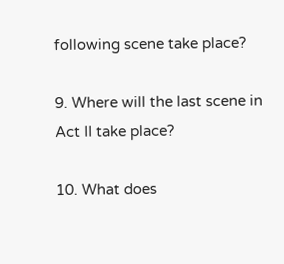following scene take place?

9. Where will the last scene in Act II take place?

10. What does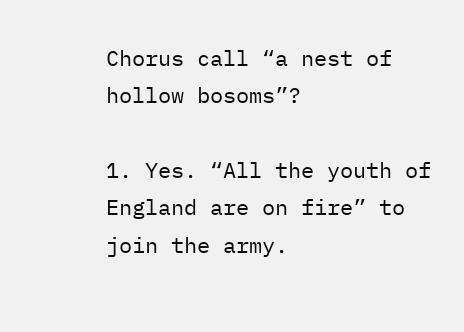Chorus call “a nest of hollow bosoms”?

1. Yes. “All the youth of England are on fire” to join the army.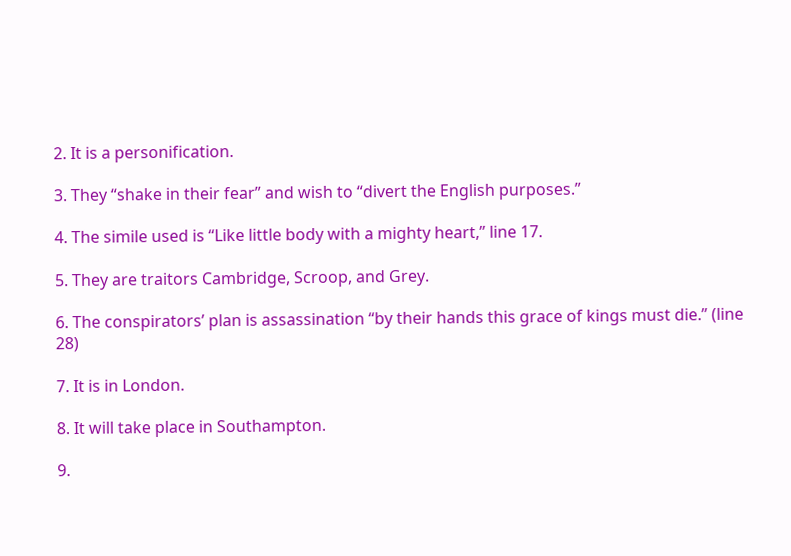2. It is a personification.

3. They “shake in their fear” and wish to “divert the English purposes.”

4. The simile used is “Like little body with a mighty heart,” line 17.

5. They are traitors Cambridge, Scroop, and Grey.

6. The conspirators’ plan is assassination “by their hands this grace of kings must die.” (line 28)

7. It is in London.

8. It will take place in Southampton.

9.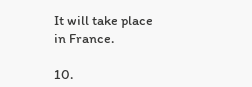It will take place in France.

10.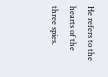He refers to the hearts of the three spies.